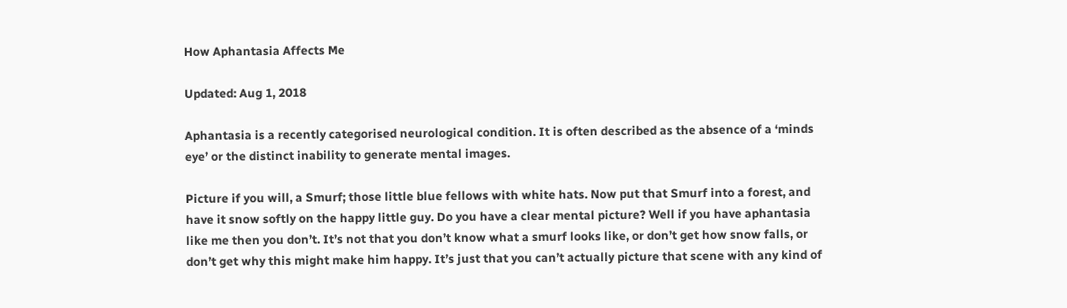How Aphantasia Affects Me

Updated: Aug 1, 2018

Aphantasia is a recently categorised neurological condition. It is often described as the absence of a ‘minds eye’ or the distinct inability to generate mental images.

Picture if you will, a Smurf; those little blue fellows with white hats. Now put that Smurf into a forest, and have it snow softly on the happy little guy. Do you have a clear mental picture? Well if you have aphantasia like me then you don’t. It’s not that you don’t know what a smurf looks like, or don’t get how snow falls, or don’t get why this might make him happy. It’s just that you can’t actually picture that scene with any kind of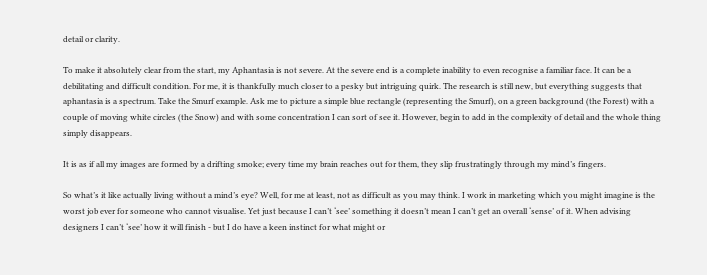detail or clarity.

To make it absolutely clear from the start, my Aphantasia is not severe. At the severe end is a complete inability to even recognise a familiar face. It can be a debilitating and difficult condition. For me, it is thankfully much closer to a pesky but intriguing quirk. The research is still new, but everything suggests that aphantasia is a spectrum. Take the Smurf example. Ask me to picture a simple blue rectangle (representing the Smurf), on a green background (the Forest) with a couple of moving white circles (the Snow) and with some concentration I can sort of see it. However, begin to add in the complexity of detail and the whole thing simply disappears.

It is as if all my images are formed by a drifting smoke; every time my brain reaches out for them, they slip frustratingly through my mind’s fingers.

So what’s it like actually living without a mind’s eye? Well, for me at least, not as difficult as you may think. I work in marketing which you might imagine is the worst job ever for someone who cannot visualise. Yet just because I can’t ‘see’ something it doesn’t mean I can’t get an overall ‘sense’ of it. When advising designers I can’t ‘see’ how it will finish - but I do have a keen instinct for what might or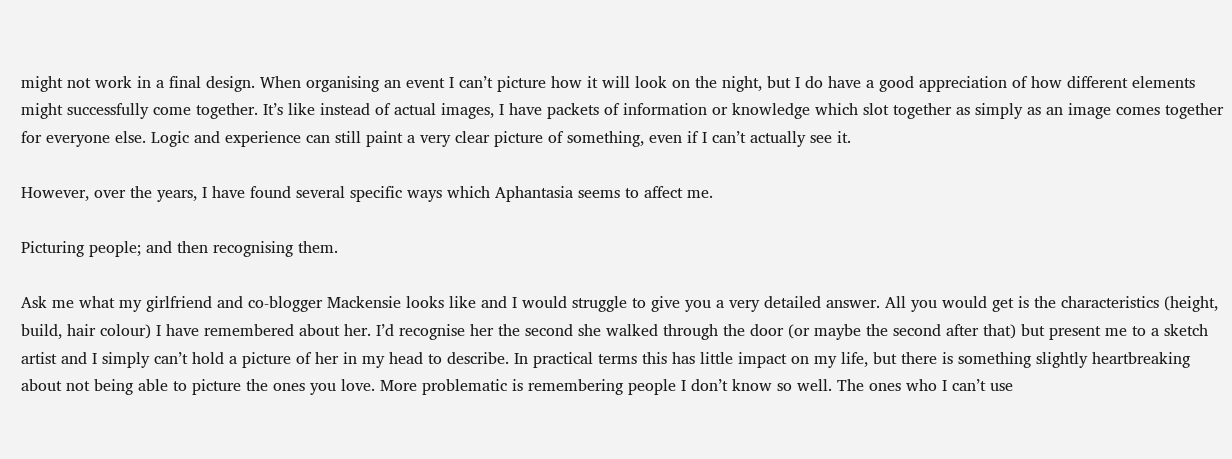might not work in a final design. When organising an event I can’t picture how it will look on the night, but I do have a good appreciation of how different elements might successfully come together. It’s like instead of actual images, I have packets of information or knowledge which slot together as simply as an image comes together for everyone else. Logic and experience can still paint a very clear picture of something, even if I can’t actually see it.

However, over the years, I have found several specific ways which Aphantasia seems to affect me.

Picturing people; and then recognising them.

Ask me what my girlfriend and co-blogger Mackensie looks like and I would struggle to give you a very detailed answer. All you would get is the characteristics (height, build, hair colour) I have remembered about her. I’d recognise her the second she walked through the door (or maybe the second after that) but present me to a sketch artist and I simply can’t hold a picture of her in my head to describe. In practical terms this has little impact on my life, but there is something slightly heartbreaking about not being able to picture the ones you love. More problematic is remembering people I don’t know so well. The ones who I can’t use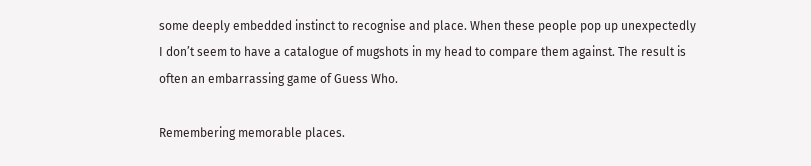some deeply embedded instinct to recognise and place. When these people pop up unexpectedly I don’t seem to have a catalogue of mugshots in my head to compare them against. The result is often an embarrassing game of Guess Who.

Remembering memorable places.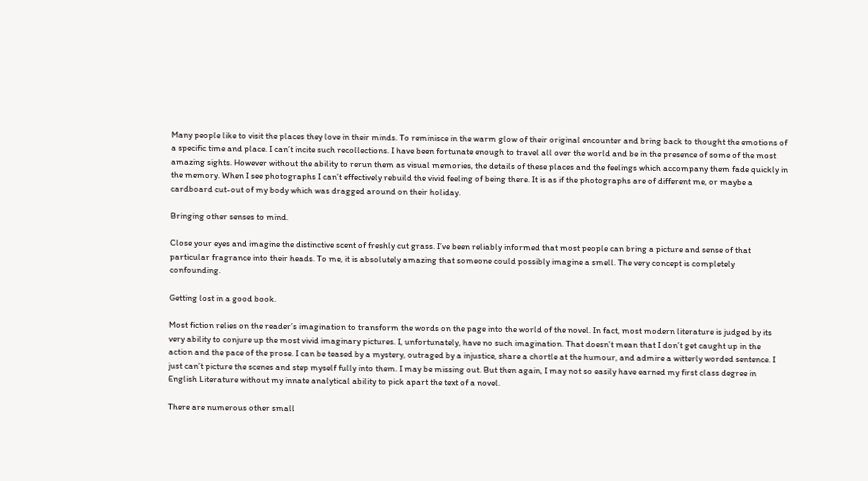Many people like to visit the places they love in their minds. To reminisce in the warm glow of their original encounter and bring back to thought the emotions of a specific time and place. I can’t incite such recollections. I have been fortunate enough to travel all over the world and be in the presence of some of the most amazing sights. However without the ability to rerun them as visual memories, the details of these places and the feelings which accompany them fade quickly in the memory. When I see photographs I can’t effectively rebuild the vivid feeling of being there. It is as if the photographs are of different me, or maybe a cardboard cut-out of my body which was dragged around on their holiday.

Bringing other senses to mind.

Close your eyes and imagine the distinctive scent of freshly cut grass. I’ve been reliably informed that most people can bring a picture and sense of that particular fragrance into their heads. To me, it is absolutely amazing that someone could possibly imagine a smell. The very concept is completely confounding.

Getting lost in a good book.

Most fiction relies on the reader’s imagination to transform the words on the page into the world of the novel. In fact, most modern literature is judged by its very ability to conjure up the most vivid imaginary pictures. I, unfortunately, have no such imagination. That doesn’t mean that I don’t get caught up in the action and the pace of the prose. I can be teased by a mystery, outraged by a injustice, share a chortle at the humour, and admire a witterly worded sentence. I just can’t picture the scenes and step myself fully into them. I may be missing out. But then again, I may not so easily have earned my first class degree in English Literature without my innate analytical ability to pick apart the text of a novel.

There are numerous other small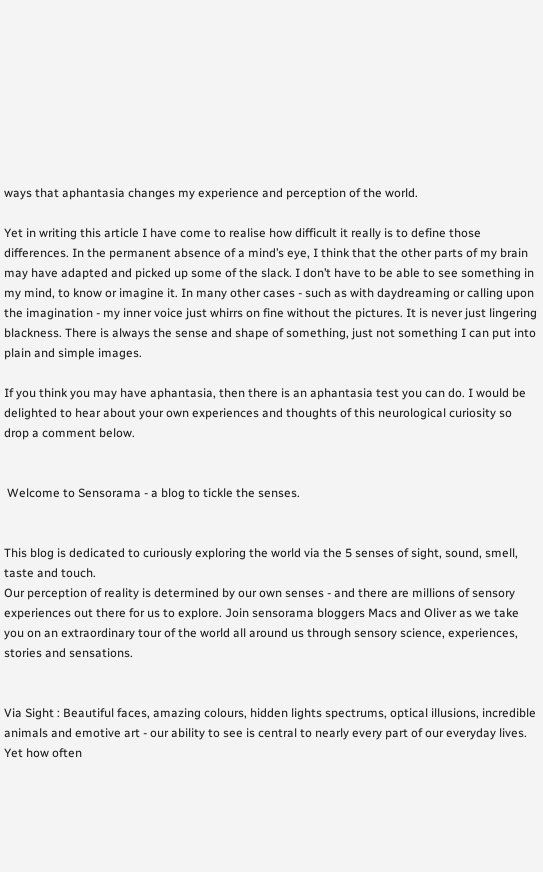ways that aphantasia changes my experience and perception of the world.

Yet in writing this article I have come to realise how difficult it really is to define those differences. In the permanent absence of a mind’s eye, I think that the other parts of my brain may have adapted and picked up some of the slack. I don’t have to be able to see something in my mind, to know or imagine it. In many other cases - such as with daydreaming or calling upon the imagination - my inner voice just whirrs on fine without the pictures. It is never just lingering blackness. There is always the sense and shape of something, just not something I can put into plain and simple images.

If you think you may have aphantasia, then there is an aphantasia test you can do. I would be delighted to hear about your own experiences and thoughts of this neurological curiosity so drop a comment below.


 Welcome to Sensorama - a blog to tickle the senses.


This blog is dedicated to curiously exploring the world via the 5 senses of sight, sound, smell, taste and touch.
Our perception of reality is determined by our own senses - and there are millions of sensory experiences out there for us to explore. Join sensorama bloggers Macs and Oliver as we take you on an extraordinary tour of the world all around us through sensory science, experiences, stories and sensations.


Via Sight : Beautiful faces, amazing colours, hidden lights spectrums, optical illusions, incredible animals and emotive art - our ability to see is central to nearly every part of our everyday lives. Yet how often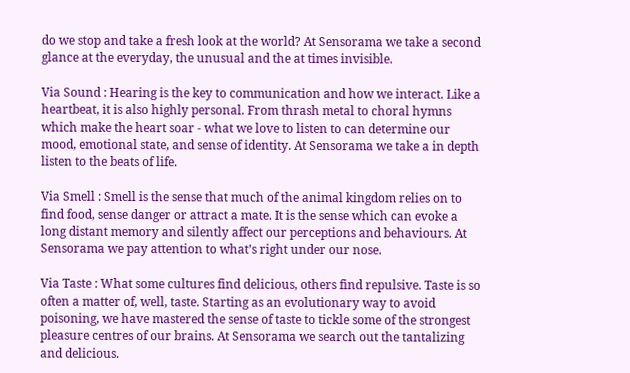do we stop and take a fresh look at the world? At Sensorama we take a second glance at the everyday, the unusual and the at times invisible.

Via Sound : Hearing is the key to communication and how we interact. Like a heartbeat, it is also highly personal. From thrash metal to choral hymns which make the heart soar - what we love to listen to can determine our mood, emotional state, and sense of identity. At Sensorama we take a in depth listen to the beats of life.

Via Smell : Smell is the sense that much of the animal kingdom relies on to find food, sense danger or attract a mate. It is the sense which can evoke a long distant memory and silently affect our perceptions and behaviours. At Sensorama we pay attention to what’s right under our nose.

Via Taste : What some cultures find delicious, others find repulsive. Taste is so often a matter of, well, taste. Starting as an evolutionary way to avoid poisoning, we have mastered the sense of taste to tickle some of the strongest pleasure centres of our brains. At Sensorama we search out the tantalizing and delicious.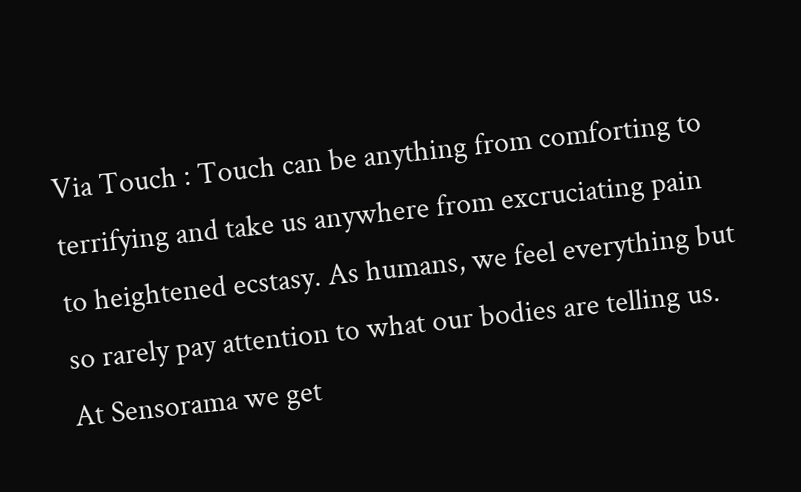Via Touch : Touch can be anything from comforting to terrifying and take us anywhere from excruciating pain to heightened ecstasy. As humans, we feel everything but so rarely pay attention to what our bodies are telling us. At Sensorama we get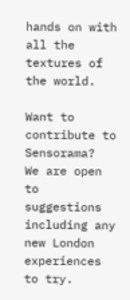hands on with all the textures of the world.

Want to contribute to Sensorama?
We are open to suggestions including any new London experiences to try.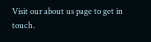Visit our about us page to get in touch.